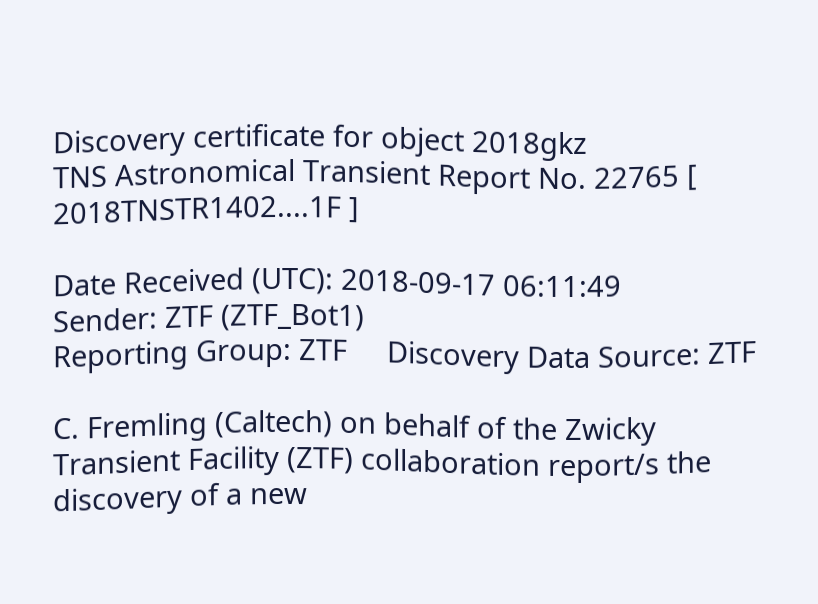Discovery certificate for object 2018gkz
TNS Astronomical Transient Report No. 22765 [ 2018TNSTR1402....1F ]

Date Received (UTC): 2018-09-17 06:11:49
Sender: ZTF (ZTF_Bot1)
Reporting Group: ZTF     Discovery Data Source: ZTF

C. Fremling (Caltech) on behalf of the Zwicky Transient Facility (ZTF) collaboration report/s the discovery of a new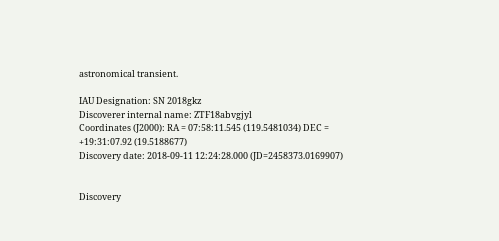astronomical transient.

IAU Designation: SN 2018gkz
Discoverer internal name: ZTF18abvgjyl
Coordinates (J2000): RA = 07:58:11.545 (119.5481034) DEC = +19:31:07.92 (19.5188677)
Discovery date: 2018-09-11 12:24:28.000 (JD=2458373.0169907)


Discovery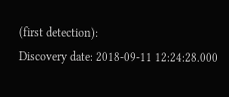(first detection):
Discovery date: 2018-09-11 12:24:28.000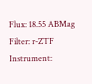Flux: 18.55 ABMag
Filter: r-ZTF
Instrument: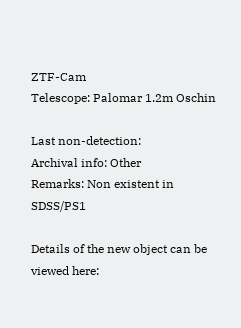ZTF-Cam
Telescope: Palomar 1.2m Oschin

Last non-detection:
Archival info: Other
Remarks: Non existent in SDSS/PS1

Details of the new object can be viewed here: